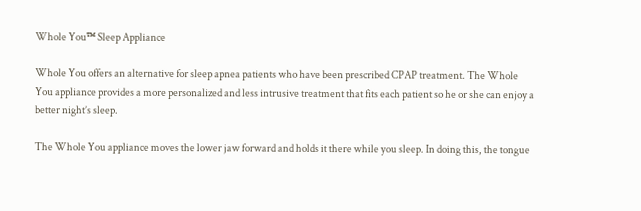Whole You™ Sleep Appliance

Whole You offers an alternative for sleep apnea patients who have been prescribed CPAP treatment. The Whole You appliance provides a more personalized and less intrusive treatment that fits each patient so he or she can enjoy a better night’s sleep.

The Whole You appliance moves the lower jaw forward and holds it there while you sleep. In doing this, the tongue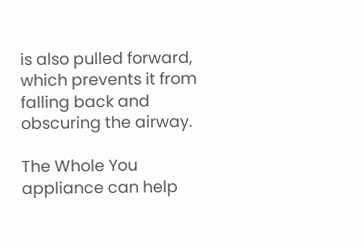is also pulled forward, which prevents it from falling back and obscuring the airway.

The Whole You appliance can help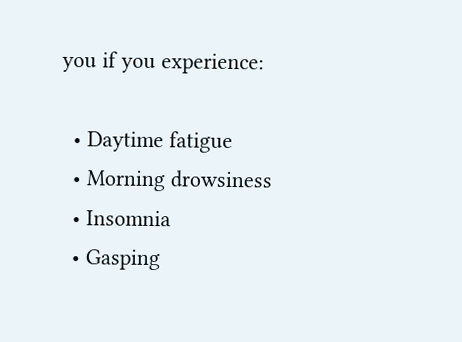you if you experience:

  • Daytime fatigue
  • Morning drowsiness
  • Insomnia
  • Gasping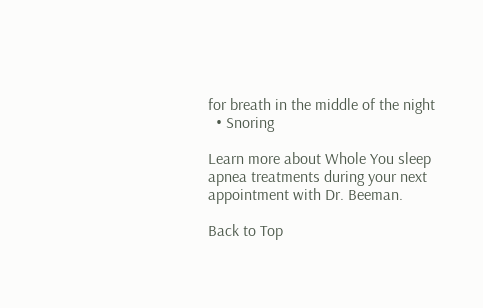for breath in the middle of the night
  • Snoring

Learn more about Whole You sleep apnea treatments during your next appointment with Dr. Beeman.

Back to Top